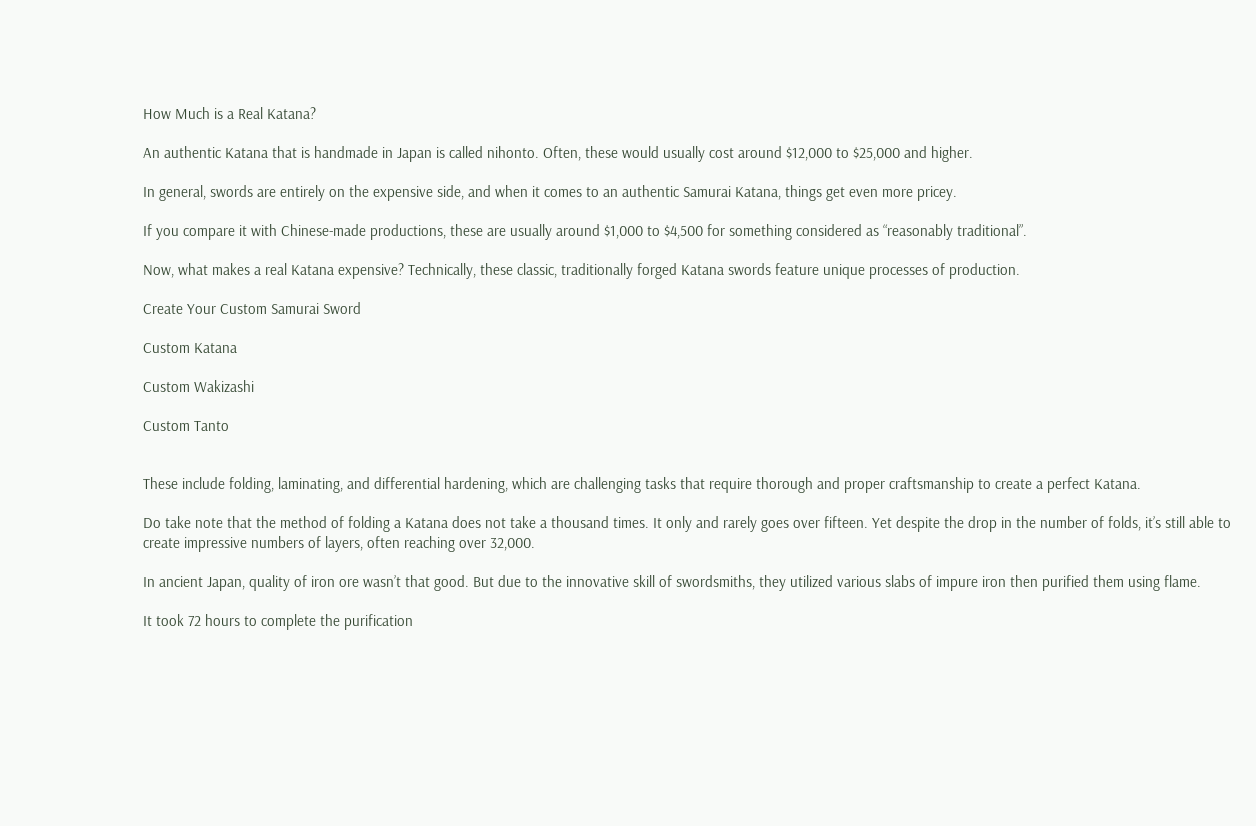How Much is a Real Katana?

An authentic Katana that is handmade in Japan is called nihonto. Often, these would usually cost around $12,000 to $25,000 and higher.

In general, swords are entirely on the expensive side, and when it comes to an authentic Samurai Katana, things get even more pricey.

If you compare it with Chinese-made productions, these are usually around $1,000 to $4,500 for something considered as “reasonably traditional”.

Now, what makes a real Katana expensive? Technically, these classic, traditionally forged Katana swords feature unique processes of production.

Create Your Custom Samurai Sword

Custom Katana

Custom Wakizashi

Custom Tanto


These include folding, laminating, and differential hardening, which are challenging tasks that require thorough and proper craftsmanship to create a perfect Katana.

Do take note that the method of folding a Katana does not take a thousand times. It only and rarely goes over fifteen. Yet despite the drop in the number of folds, it’s still able to create impressive numbers of layers, often reaching over 32,000.

In ancient Japan, quality of iron ore wasn’t that good. But due to the innovative skill of swordsmiths, they utilized various slabs of impure iron then purified them using flame.

It took 72 hours to complete the purification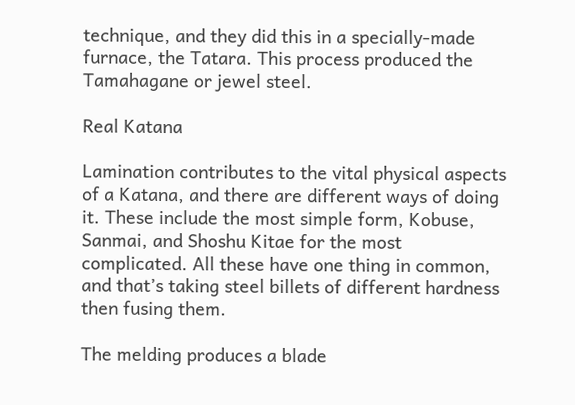technique, and they did this in a specially-made furnace, the Tatara. This process produced the Tamahagane or jewel steel.

Real Katana

Lamination contributes to the vital physical aspects of a Katana, and there are different ways of doing it. These include the most simple form, Kobuse, Sanmai, and Shoshu Kitae for the most complicated. All these have one thing in common, and that’s taking steel billets of different hardness then fusing them.

The melding produces a blade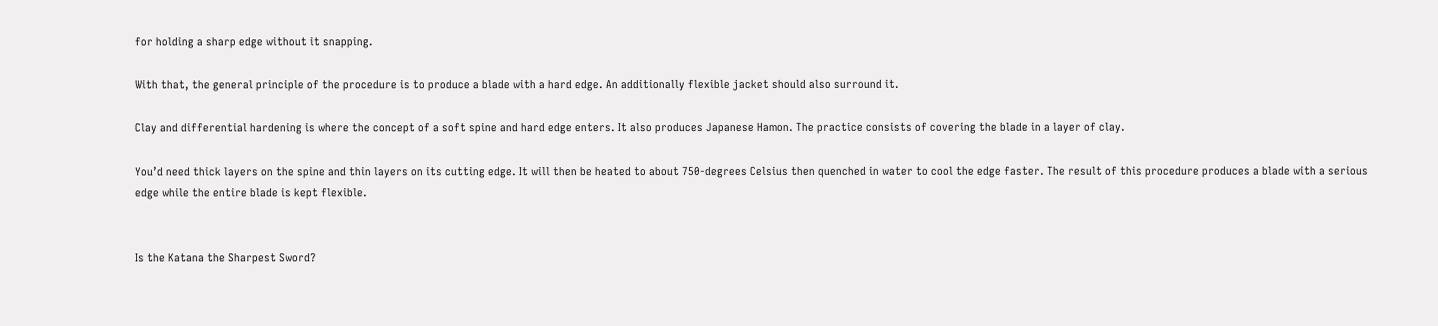for holding a sharp edge without it snapping.

With that, the general principle of the procedure is to produce a blade with a hard edge. An additionally flexible jacket should also surround it.

Clay and differential hardening is where the concept of a soft spine and hard edge enters. It also produces Japanese Hamon. The practice consists of covering the blade in a layer of clay.

You’d need thick layers on the spine and thin layers on its cutting edge. It will then be heated to about 750-degrees Celsius then quenched in water to cool the edge faster. The result of this procedure produces a blade with a serious edge while the entire blade is kept flexible.


Is the Katana the Sharpest Sword?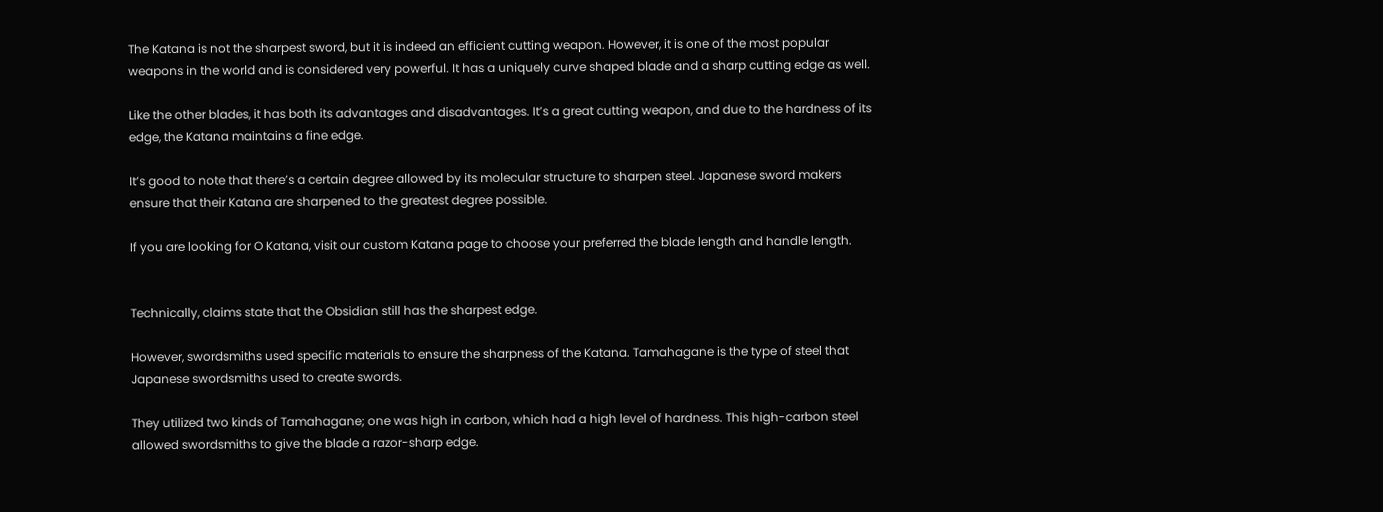The Katana is not the sharpest sword, but it is indeed an efficient cutting weapon. However, it is one of the most popular weapons in the world and is considered very powerful. It has a uniquely curve shaped blade and a sharp cutting edge as well.

Like the other blades, it has both its advantages and disadvantages. It’s a great cutting weapon, and due to the hardness of its edge, the Katana maintains a fine edge.

It’s good to note that there’s a certain degree allowed by its molecular structure to sharpen steel. Japanese sword makers ensure that their Katana are sharpened to the greatest degree possible.

If you are looking for O Katana, visit our custom Katana page to choose your preferred the blade length and handle length.


Technically, claims state that the Obsidian still has the sharpest edge.

However, swordsmiths used specific materials to ensure the sharpness of the Katana. Tamahagane is the type of steel that Japanese swordsmiths used to create swords.

They utilized two kinds of Tamahagane; one was high in carbon, which had a high level of hardness. This high-carbon steel allowed swordsmiths to give the blade a razor-sharp edge.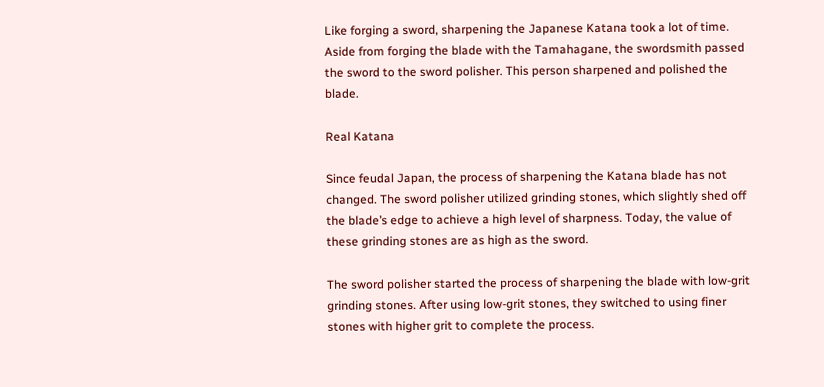Like forging a sword, sharpening the Japanese Katana took a lot of time. Aside from forging the blade with the Tamahagane, the swordsmith passed the sword to the sword polisher. This person sharpened and polished the blade.

Real Katana

Since feudal Japan, the process of sharpening the Katana blade has not changed. The sword polisher utilized grinding stones, which slightly shed off the blade’s edge to achieve a high level of sharpness. Today, the value of these grinding stones are as high as the sword.

The sword polisher started the process of sharpening the blade with low-grit grinding stones. After using low-grit stones, they switched to using finer stones with higher grit to complete the process.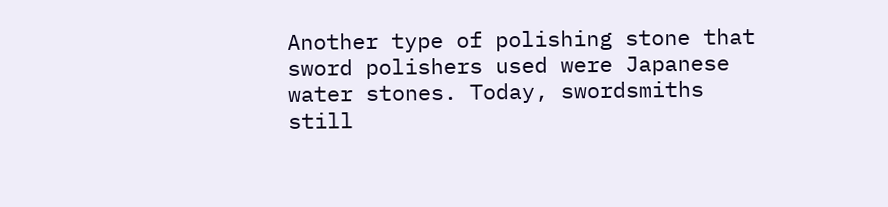Another type of polishing stone that sword polishers used were Japanese water stones. Today, swordsmiths still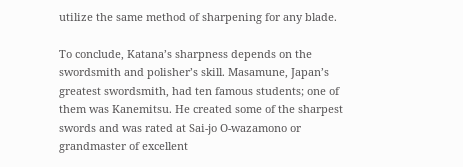utilize the same method of sharpening for any blade.

To conclude, Katana’s sharpness depends on the swordsmith and polisher’s skill. Masamune, Japan’s greatest swordsmith, had ten famous students; one of them was Kanemitsu. He created some of the sharpest swords and was rated at Sai-jo O-wazamono or grandmaster of excellent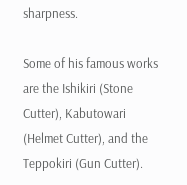sharpness.

Some of his famous works are the Ishikiri (Stone Cutter), Kabutowari (Helmet Cutter), and the Teppokiri (Gun Cutter).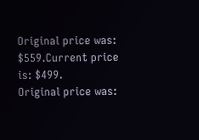Original price was: $559.Current price is: $499.
Original price was: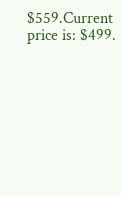$559.Current price is: $499.